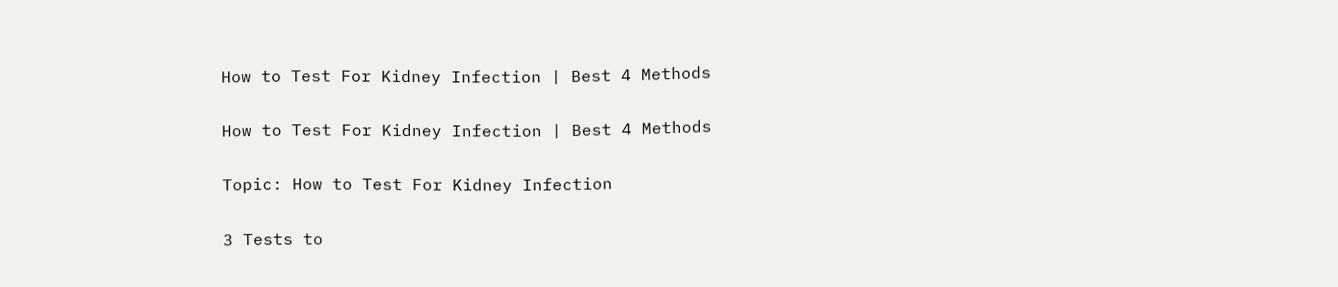How to Test For Kidney Infection | Best 4 Methods

How to Test For Kidney Infection | Best 4 Methods

Topic: How to Test For Kidney Infection

3 Tests to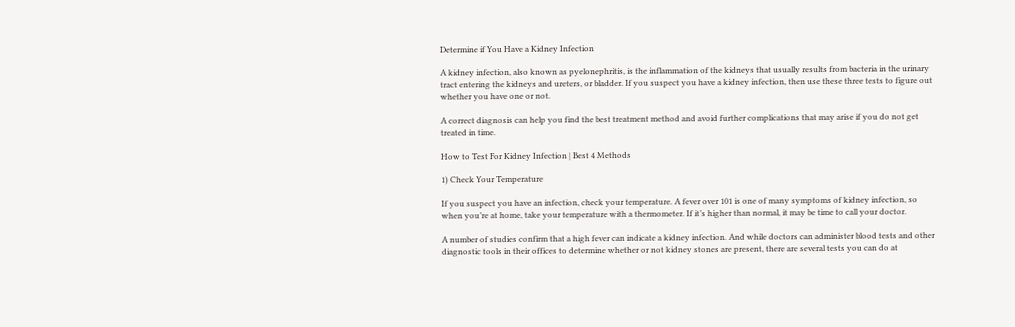Determine if You Have a Kidney Infection

A kidney infection, also known as pyelonephritis, is the inflammation of the kidneys that usually results from bacteria in the urinary tract entering the kidneys and ureters, or bladder. If you suspect you have a kidney infection, then use these three tests to figure out whether you have one or not.

A correct diagnosis can help you find the best treatment method and avoid further complications that may arise if you do not get treated in time.

How to Test For Kidney Infection | Best 4 Methods

1) Check Your Temperature

If you suspect you have an infection, check your temperature. A fever over 101 is one of many symptoms of kidney infection, so when you’re at home, take your temperature with a thermometer. If it’s higher than normal, it may be time to call your doctor.

A number of studies confirm that a high fever can indicate a kidney infection. And while doctors can administer blood tests and other diagnostic tools in their offices to determine whether or not kidney stones are present, there are several tests you can do at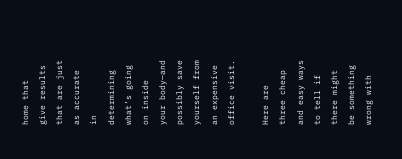home that give results that are just as accurate in determining what’s going on inside your body—and possibly save yourself from an expensive office visit.

Here are three cheap and easy ways to tell if there might be something wrong with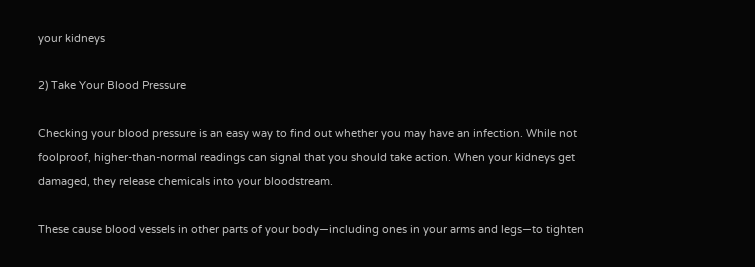your kidneys

2) Take Your Blood Pressure

Checking your blood pressure is an easy way to find out whether you may have an infection. While not foolproof, higher-than-normal readings can signal that you should take action. When your kidneys get damaged, they release chemicals into your bloodstream.

These cause blood vessels in other parts of your body—including ones in your arms and legs—to tighten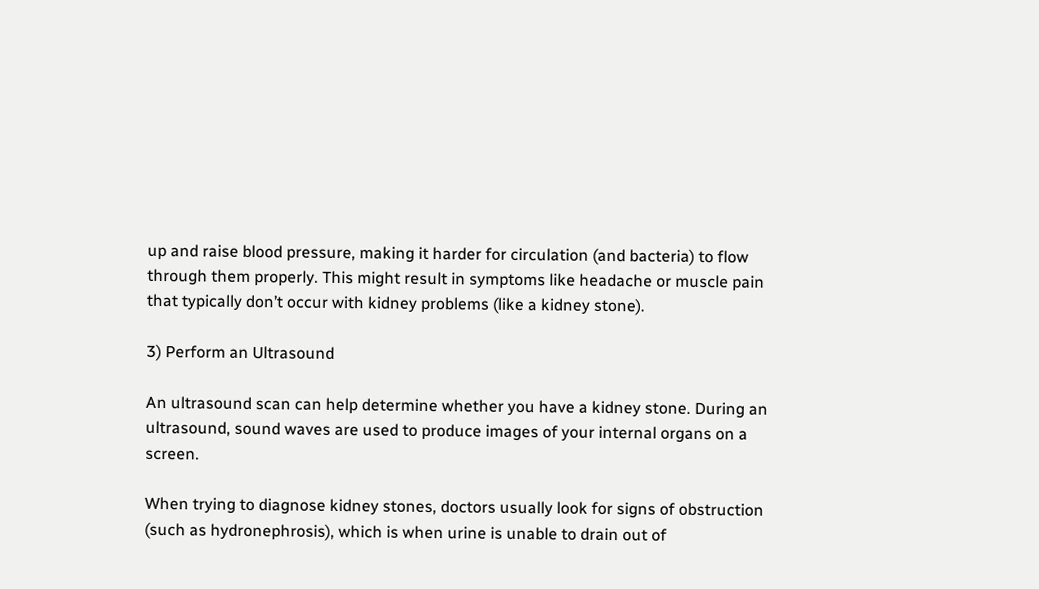up and raise blood pressure, making it harder for circulation (and bacteria) to flow through them properly. This might result in symptoms like headache or muscle pain that typically don’t occur with kidney problems (like a kidney stone).

3) Perform an Ultrasound

An ultrasound scan can help determine whether you have a kidney stone. During an ultrasound, sound waves are used to produce images of your internal organs on a screen.

When trying to diagnose kidney stones, doctors usually look for signs of obstruction (such as hydronephrosis), which is when urine is unable to drain out of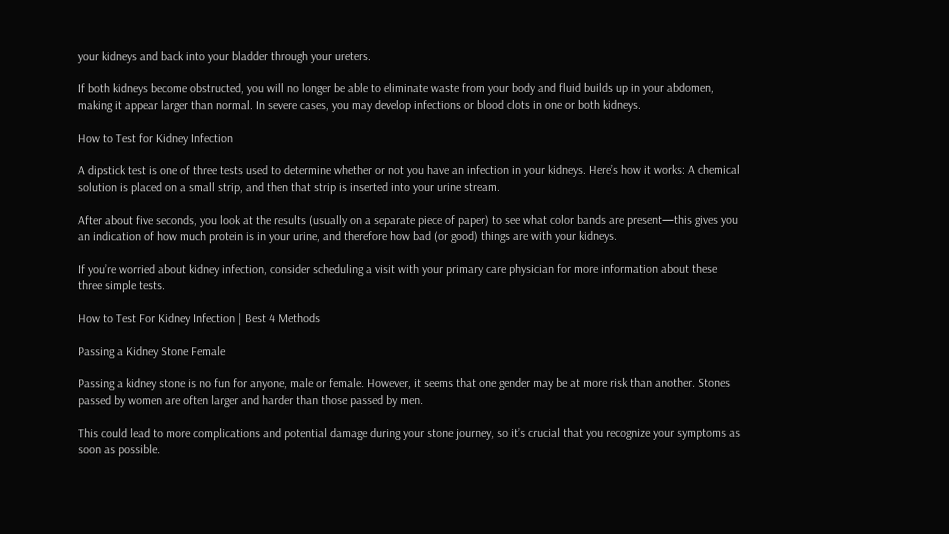your kidneys and back into your bladder through your ureters.

If both kidneys become obstructed, you will no longer be able to eliminate waste from your body and fluid builds up in your abdomen, making it appear larger than normal. In severe cases, you may develop infections or blood clots in one or both kidneys.

How to Test for Kidney Infection

A dipstick test is one of three tests used to determine whether or not you have an infection in your kidneys. Here’s how it works: A chemical solution is placed on a small strip, and then that strip is inserted into your urine stream.

After about five seconds, you look at the results (usually on a separate piece of paper) to see what color bands are present—this gives you an indication of how much protein is in your urine, and therefore how bad (or good) things are with your kidneys.

If you’re worried about kidney infection, consider scheduling a visit with your primary care physician for more information about these three simple tests.

How to Test For Kidney Infection | Best 4 Methods

Passing a Kidney Stone Female

Passing a kidney stone is no fun for anyone, male or female. However, it seems that one gender may be at more risk than another. Stones passed by women are often larger and harder than those passed by men.

This could lead to more complications and potential damage during your stone journey, so it’s crucial that you recognize your symptoms as soon as possible.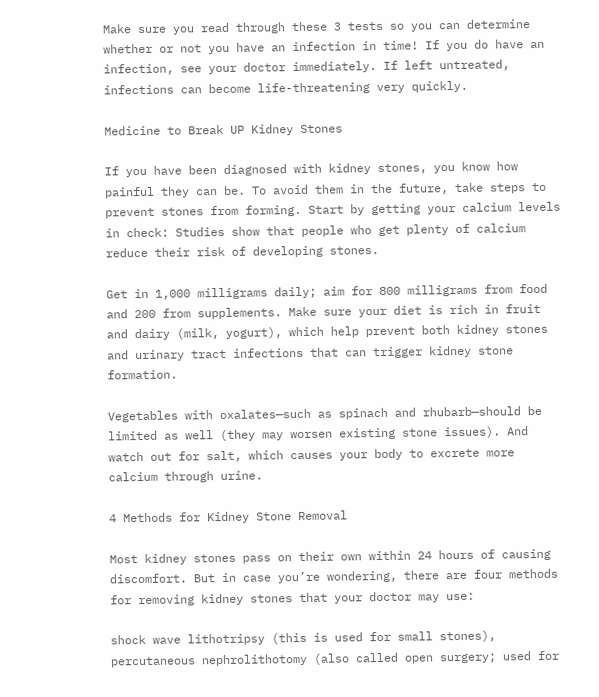Make sure you read through these 3 tests so you can determine whether or not you have an infection in time! If you do have an infection, see your doctor immediately. If left untreated, infections can become life-threatening very quickly.

Medicine to Break UP Kidney Stones

If you have been diagnosed with kidney stones, you know how painful they can be. To avoid them in the future, take steps to prevent stones from forming. Start by getting your calcium levels in check: Studies show that people who get plenty of calcium reduce their risk of developing stones.

Get in 1,000 milligrams daily; aim for 800 milligrams from food and 200 from supplements. Make sure your diet is rich in fruit and dairy (milk, yogurt), which help prevent both kidney stones and urinary tract infections that can trigger kidney stone formation.

Vegetables with oxalates—such as spinach and rhubarb—should be limited as well (they may worsen existing stone issues). And watch out for salt, which causes your body to excrete more calcium through urine.

4 Methods for Kidney Stone Removal

Most kidney stones pass on their own within 24 hours of causing discomfort. But in case you’re wondering, there are four methods for removing kidney stones that your doctor may use:

shock wave lithotripsy (this is used for small stones), percutaneous nephrolithotomy (also called open surgery; used for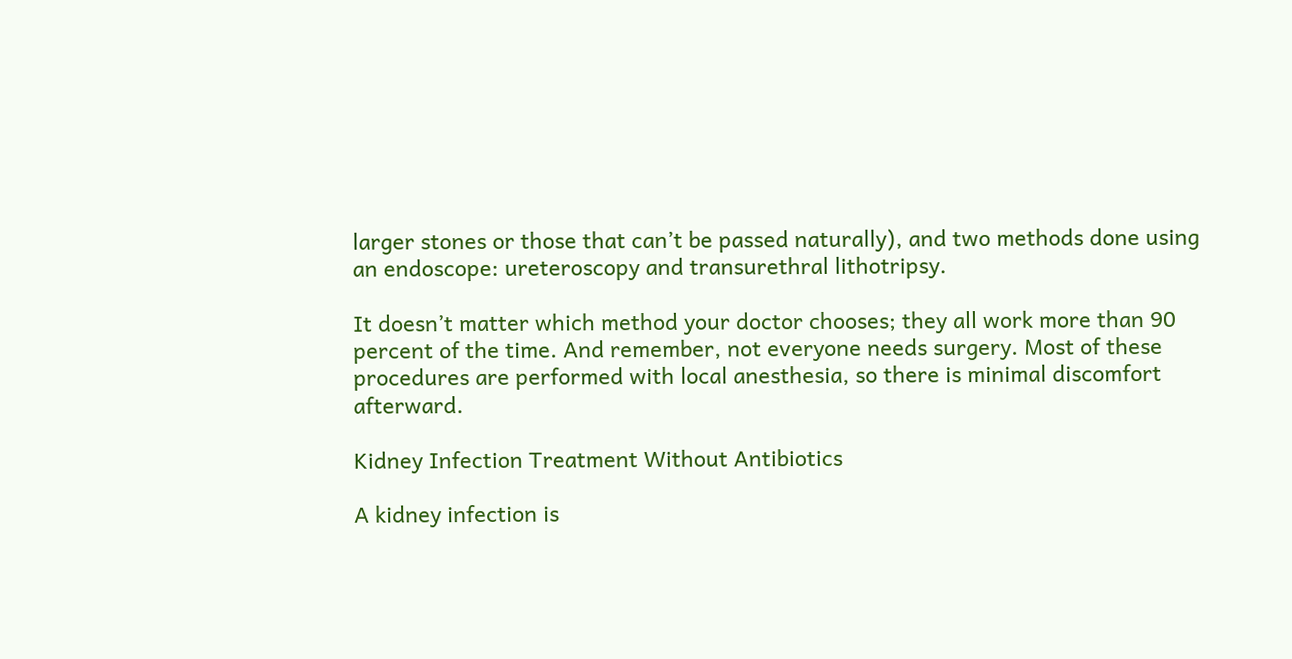larger stones or those that can’t be passed naturally), and two methods done using an endoscope: ureteroscopy and transurethral lithotripsy.

It doesn’t matter which method your doctor chooses; they all work more than 90 percent of the time. And remember, not everyone needs surgery. Most of these procedures are performed with local anesthesia, so there is minimal discomfort afterward.

Kidney Infection Treatment Without Antibiotics

A kidney infection is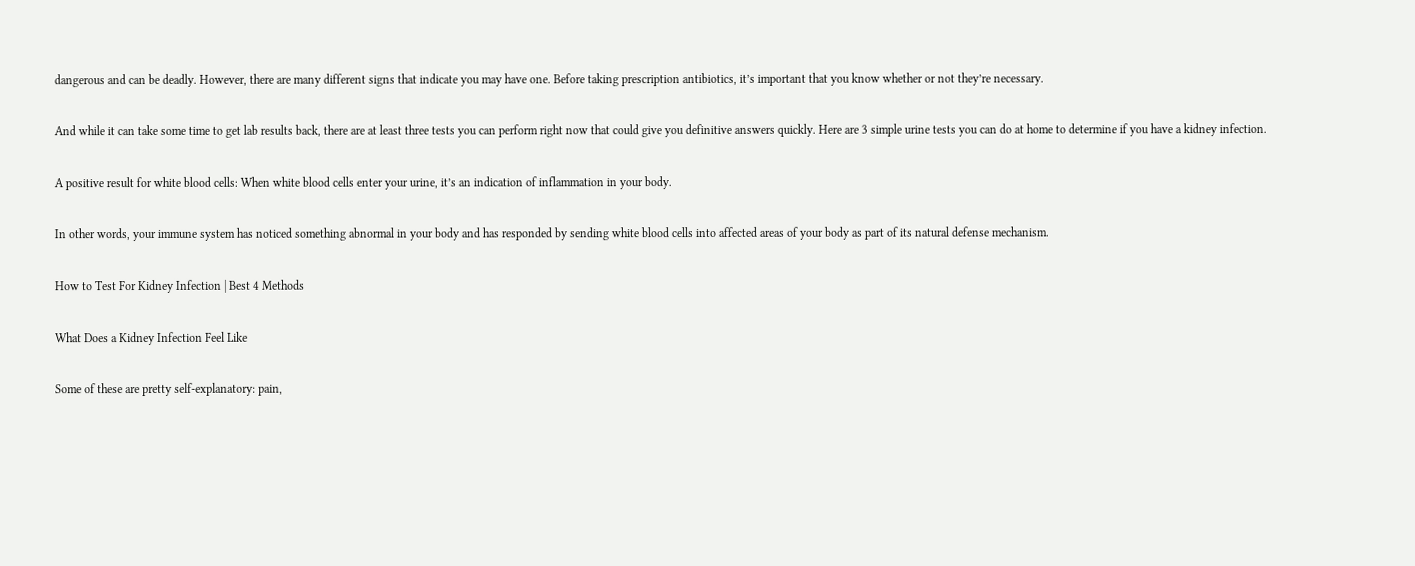dangerous and can be deadly. However, there are many different signs that indicate you may have one. Before taking prescription antibiotics, it’s important that you know whether or not they’re necessary.

And while it can take some time to get lab results back, there are at least three tests you can perform right now that could give you definitive answers quickly. Here are 3 simple urine tests you can do at home to determine if you have a kidney infection.

A positive result for white blood cells: When white blood cells enter your urine, it’s an indication of inflammation in your body.

In other words, your immune system has noticed something abnormal in your body and has responded by sending white blood cells into affected areas of your body as part of its natural defense mechanism.

How to Test For Kidney Infection | Best 4 Methods

What Does a Kidney Infection Feel Like

Some of these are pretty self-explanatory: pain,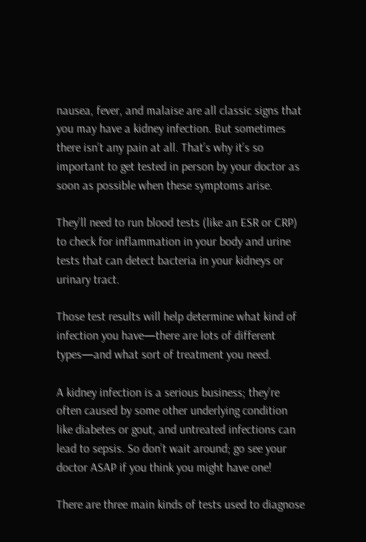nausea, fever, and malaise are all classic signs that you may have a kidney infection. But sometimes there isn’t any pain at all. That’s why it’s so important to get tested in person by your doctor as soon as possible when these symptoms arise.

They’ll need to run blood tests (like an ESR or CRP) to check for inflammation in your body and urine tests that can detect bacteria in your kidneys or urinary tract.

Those test results will help determine what kind of infection you have—there are lots of different types—and what sort of treatment you need.

A kidney infection is a serious business; they’re often caused by some other underlying condition like diabetes or gout, and untreated infections can lead to sepsis. So don’t wait around; go see your doctor ASAP if you think you might have one!

There are three main kinds of tests used to diagnose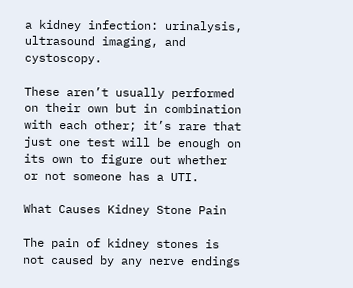a kidney infection: urinalysis, ultrasound imaging, and cystoscopy.

These aren’t usually performed on their own but in combination with each other; it’s rare that just one test will be enough on its own to figure out whether or not someone has a UTI.

What Causes Kidney Stone Pain

The pain of kidney stones is not caused by any nerve endings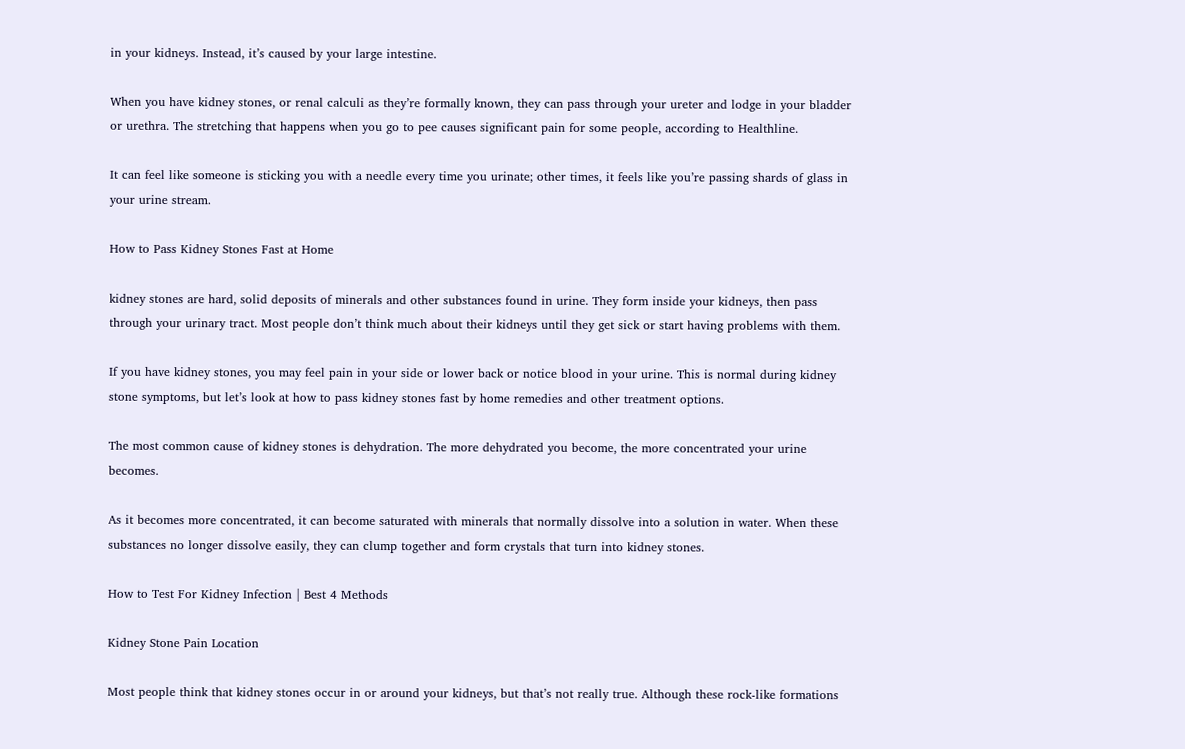in your kidneys. Instead, it’s caused by your large intestine.

When you have kidney stones, or renal calculi as they’re formally known, they can pass through your ureter and lodge in your bladder or urethra. The stretching that happens when you go to pee causes significant pain for some people, according to Healthline.

It can feel like someone is sticking you with a needle every time you urinate; other times, it feels like you’re passing shards of glass in your urine stream.

How to Pass Kidney Stones Fast at Home

kidney stones are hard, solid deposits of minerals and other substances found in urine. They form inside your kidneys, then pass through your urinary tract. Most people don’t think much about their kidneys until they get sick or start having problems with them.

If you have kidney stones, you may feel pain in your side or lower back or notice blood in your urine. This is normal during kidney stone symptoms, but let’s look at how to pass kidney stones fast by home remedies and other treatment options.

The most common cause of kidney stones is dehydration. The more dehydrated you become, the more concentrated your urine becomes.

As it becomes more concentrated, it can become saturated with minerals that normally dissolve into a solution in water. When these substances no longer dissolve easily, they can clump together and form crystals that turn into kidney stones.

How to Test For Kidney Infection | Best 4 Methods

Kidney Stone Pain Location

Most people think that kidney stones occur in or around your kidneys, but that’s not really true. Although these rock-like formations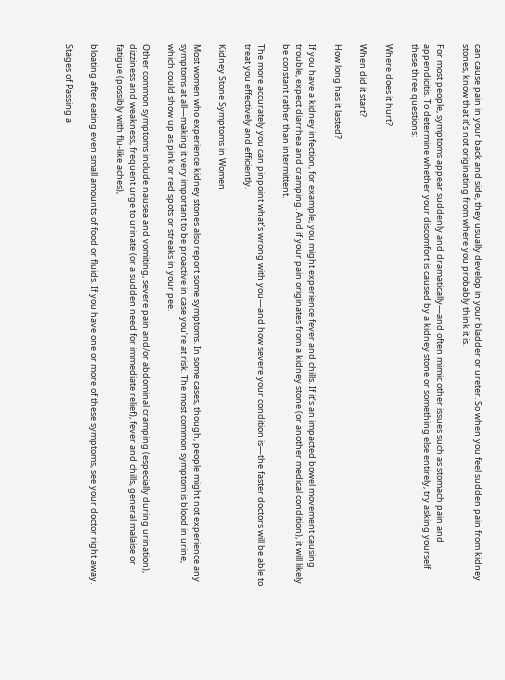can cause pain in your back and side, they usually develop in your bladder or ureter. So when you feel sudden pain from kidney stones, know that it’s not originating from where you probably think it is.

For most people, symptoms appear suddenly and dramatically—and often mimic other issues such as stomach pain and appendicitis. To determine whether your discomfort is caused by a kidney stone or something else entirely, try asking yourself these three questions:

Where does it hurt?

When did it start?

How long has it lasted?

If you have a kidney infection, for example, you might experience fever and chills. If it’s an impacted bowel movement causing trouble, expect diarrhea and cramping. And if your pain originates from a kidney stone (or another medical condition), it will likely be constant rather than intermittent.

The more accurately you can pinpoint what’s wrong with you—and how severe your condition is—the faster doctors will be able to treat you effectively and efficiently.

Kidney Stone Symptoms in Women

Most women who experience kidney stones also report some symptoms. In some cases, though, people might not experience any symptoms at all—making it very important to be proactive in case you’re at risk. The most common symptom is blood in urine, which could show up as pink or red spots or streaks in your pee.

Other common symptoms include nausea and vomiting, severe pain and/or abdominal cramping (especially during urination), dizziness and weakness, frequent urge to urinate (or a sudden need for immediate relief), fever and chills, general malaise or fatigue (possibly with flu-like aches),

bloating after eating even small amounts of food or fluids. If you have one or more of these symptoms, see your doctor right away.

Stages of Passing a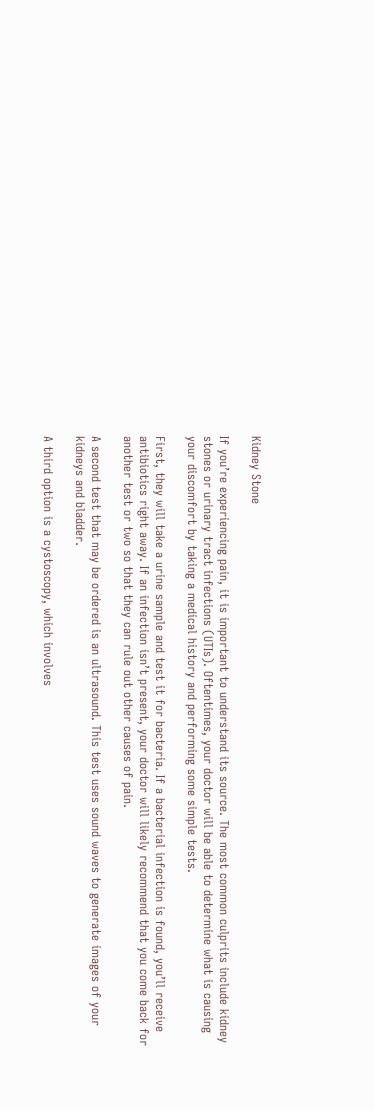Kidney Stone

If you’re experiencing pain, it is important to understand its source. The most common culprits include kidney stones or urinary tract infections (UTIs). Oftentimes, your doctor will be able to determine what is causing your discomfort by taking a medical history and performing some simple tests.

First, they will take a urine sample and test it for bacteria. If a bacterial infection is found, you’ll receive antibiotics right away. If an infection isn’t present, your doctor will likely recommend that you come back for another test or two so that they can rule out other causes of pain.

A second test that may be ordered is an ultrasound. This test uses sound waves to generate images of your kidneys and bladder.

A third option is a cystoscopy, which involves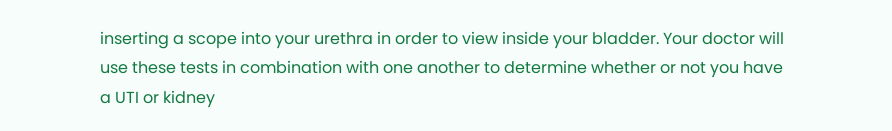inserting a scope into your urethra in order to view inside your bladder. Your doctor will use these tests in combination with one another to determine whether or not you have a UTI or kidney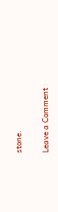stone.

Leave a Comment